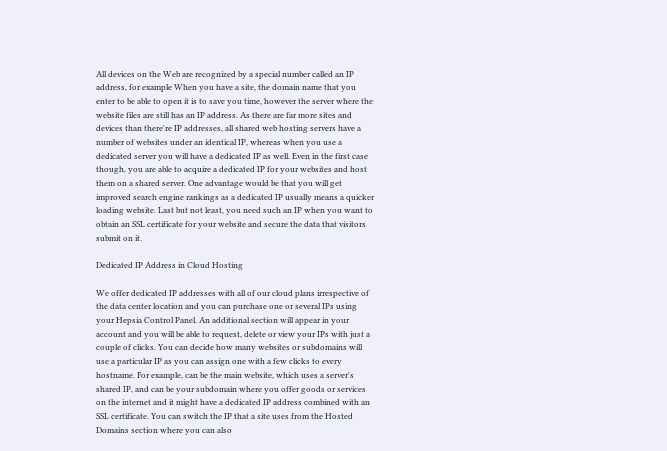All devices on the Web are recognized by a special number called an IP address, for example When you have a site, the domain name that you enter to be able to open it is to save you time, however the server where the website files are still has an IP address. As there are far more sites and devices than there're IP addresses, all shared web hosting servers have a number of websites under an identical IP, whereas when you use a dedicated server you will have a dedicated IP as well. Even in the first case though, you are able to acquire a dedicated IP for your websites and host them on a shared server. One advantage would be that you will get improved search engine rankings as a dedicated IP usually means a quicker loading website. Last but not least, you need such an IP when you want to obtain an SSL certificate for your website and secure the data that visitors submit on it.

Dedicated IP Address in Cloud Hosting

We offer dedicated IP addresses with all of our cloud plans irrespective of the data center location and you can purchase one or several IPs using your Hepsia Control Panel. An additional section will appear in your account and you will be able to request, delete or view your IPs with just a couple of clicks. You can decide how many websites or subdomains will use a particular IP as you can assign one with a few clicks to every hostname. For example, can be the main website, which uses a server's shared IP, and can be your subdomain where you offer goods or services on the internet and it might have a dedicated IP address combined with an SSL certificate. You can switch the IP that a site uses from the Hosted Domains section where you can also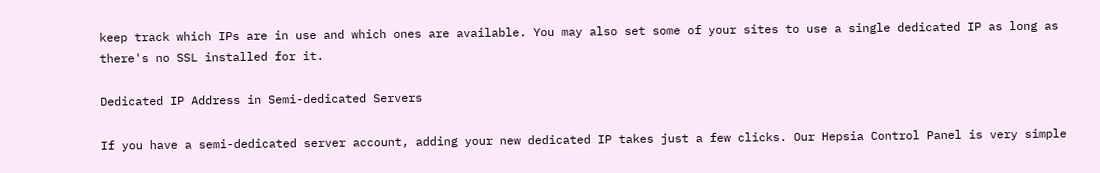keep track which IPs are in use and which ones are available. You may also set some of your sites to use a single dedicated IP as long as there's no SSL installed for it.

Dedicated IP Address in Semi-dedicated Servers

If you have a semi-dedicated server account, adding your new dedicated IP takes just a few clicks. Our Hepsia Control Panel is very simple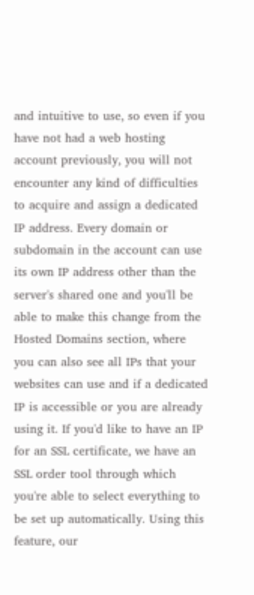and intuitive to use, so even if you have not had a web hosting account previously, you will not encounter any kind of difficulties to acquire and assign a dedicated IP address. Every domain or subdomain in the account can use its own IP address other than the server's shared one and you'll be able to make this change from the Hosted Domains section, where you can also see all IPs that your websites can use and if a dedicated IP is accessible or you are already using it. If you'd like to have an IP for an SSL certificate, we have an SSL order tool through which you're able to select everything to be set up automatically. Using this feature, our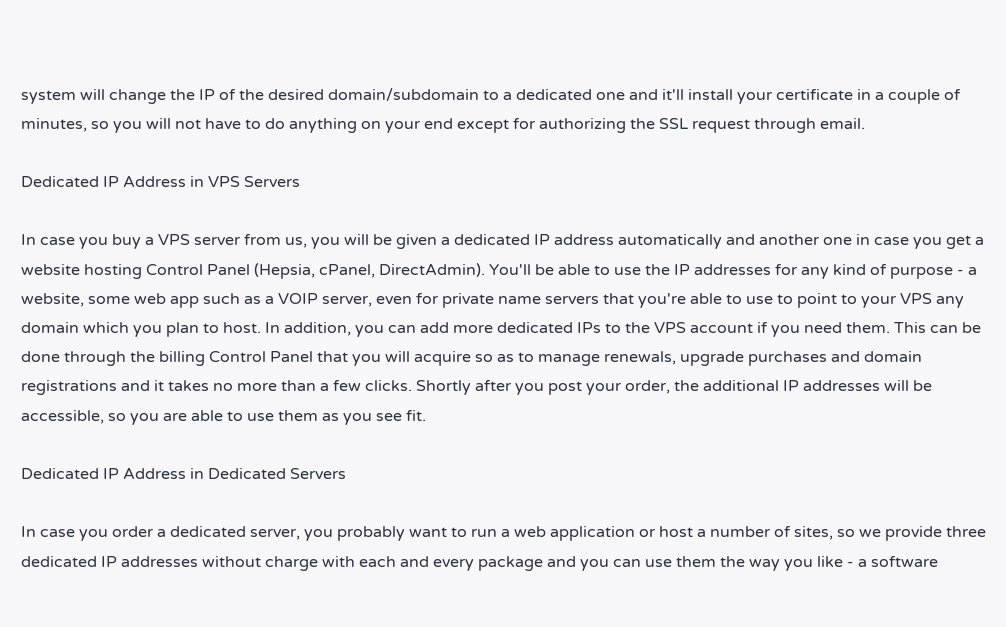system will change the IP of the desired domain/subdomain to a dedicated one and it'll install your certificate in a couple of minutes, so you will not have to do anything on your end except for authorizing the SSL request through email.

Dedicated IP Address in VPS Servers

In case you buy a VPS server from us, you will be given a dedicated IP address automatically and another one in case you get a website hosting Control Panel (Hepsia, cPanel, DirectAdmin). You'll be able to use the IP addresses for any kind of purpose - a website, some web app such as a VOIP server, even for private name servers that you're able to use to point to your VPS any domain which you plan to host. In addition, you can add more dedicated IPs to the VPS account if you need them. This can be done through the billing Control Panel that you will acquire so as to manage renewals, upgrade purchases and domain registrations and it takes no more than a few clicks. Shortly after you post your order, the additional IP addresses will be accessible, so you are able to use them as you see fit.

Dedicated IP Address in Dedicated Servers

In case you order a dedicated server, you probably want to run a web application or host a number of sites, so we provide three dedicated IP addresses without charge with each and every package and you can use them the way you like - a software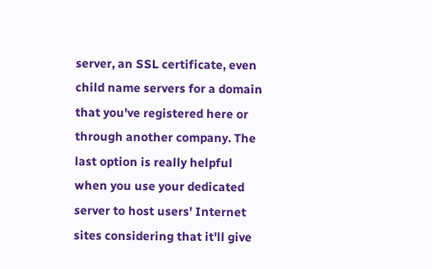server, an SSL certificate, even child name servers for a domain that you've registered here or through another company. The last option is really helpful when you use your dedicated server to host users' Internet sites considering that it'll give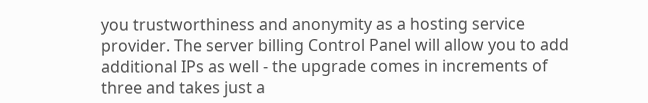you trustworthiness and anonymity as a hosting service provider. The server billing Control Panel will allow you to add additional IPs as well - the upgrade comes in increments of three and takes just a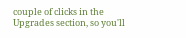couple of clicks in the Upgrades section, so you'll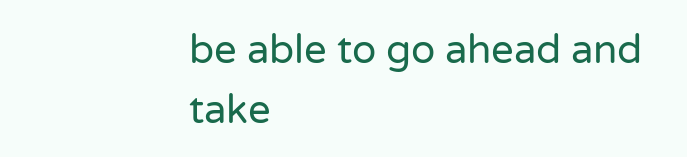be able to go ahead and take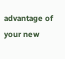advantage of your new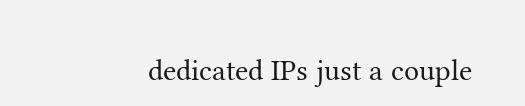dedicated IPs just a couple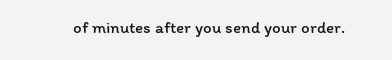of minutes after you send your order.